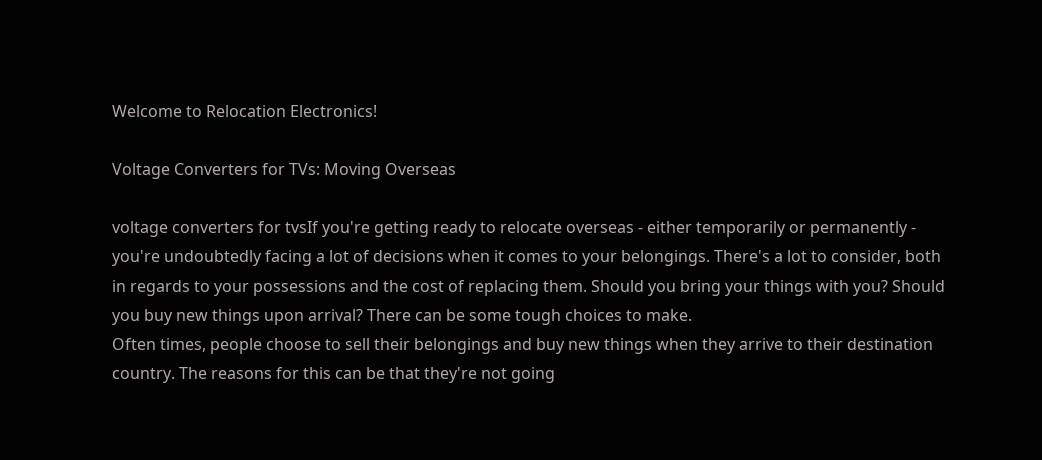Welcome to Relocation Electronics!

Voltage Converters for TVs: Moving Overseas

voltage converters for tvsIf you're getting ready to relocate overseas - either temporarily or permanently - you're undoubtedly facing a lot of decisions when it comes to your belongings. There's a lot to consider, both in regards to your possessions and the cost of replacing them. Should you bring your things with you? Should you buy new things upon arrival? There can be some tough choices to make.
Often times, people choose to sell their belongings and buy new things when they arrive to their destination country. The reasons for this can be that they're not going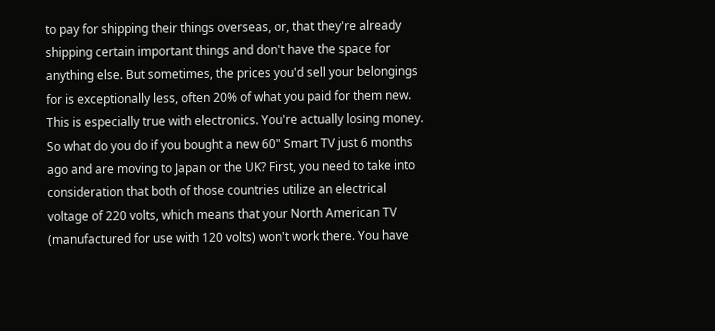to pay for shipping their things overseas, or, that they're already shipping certain important things and don't have the space for anything else. But sometimes, the prices you'd sell your belongings for is exceptionally less, often 20% of what you paid for them new. This is especially true with electronics. You're actually losing money.
So what do you do if you bought a new 60" Smart TV just 6 months ago and are moving to Japan or the UK? First, you need to take into consideration that both of those countries utilize an electrical voltage of 220 volts, which means that your North American TV (manufactured for use with 120 volts) won't work there. You have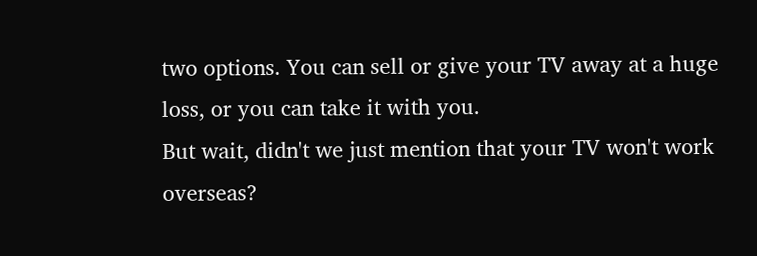two options. You can sell or give your TV away at a huge loss, or you can take it with you.
But wait, didn't we just mention that your TV won't work overseas?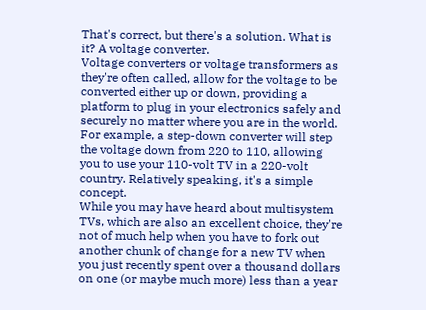That's correct, but there's a solution. What is it? A voltage converter.
Voltage converters or voltage transformers as they're often called, allow for the voltage to be converted either up or down, providing a platform to plug in your electronics safely and securely no matter where you are in the world. For example, a step-down converter will step the voltage down from 220 to 110, allowing you to use your 110-volt TV in a 220-volt country. Relatively speaking, it's a simple concept.
While you may have heard about multisystem TVs, which are also an excellent choice, they're not of much help when you have to fork out another chunk of change for a new TV when you just recently spent over a thousand dollars on one (or maybe much more) less than a year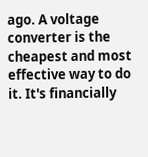ago. A voltage converter is the cheapest and most effective way to do it. It's financially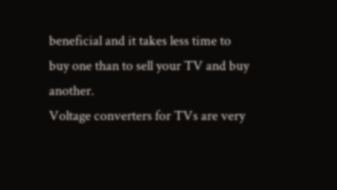beneficial and it takes less time to buy one than to sell your TV and buy another.
Voltage converters for TVs are very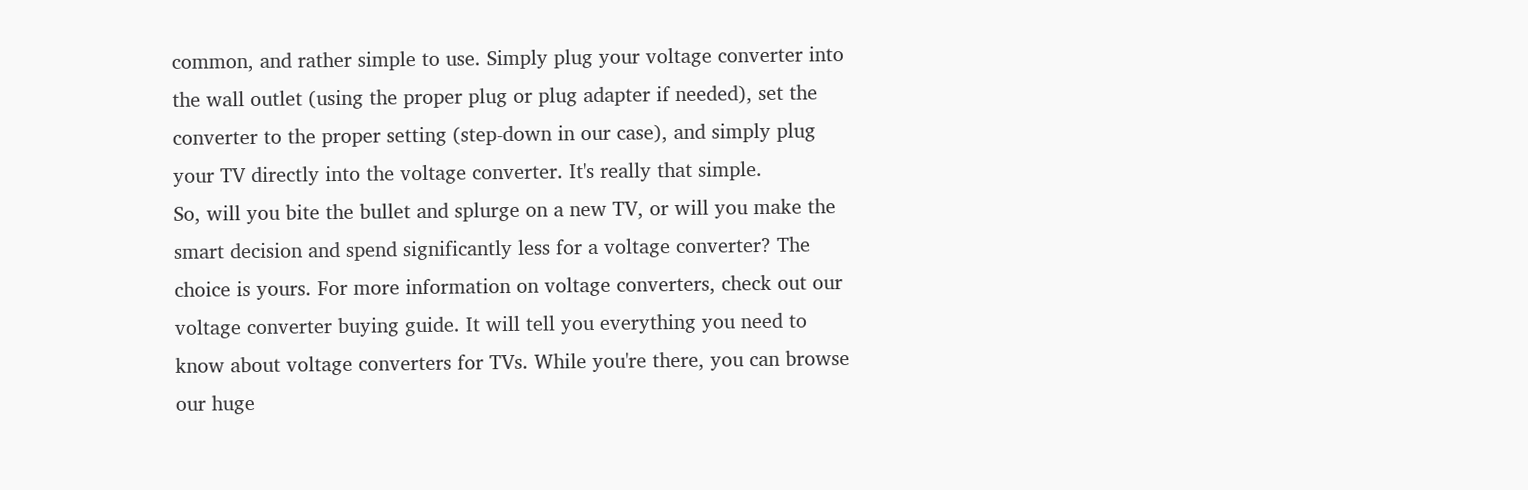common, and rather simple to use. Simply plug your voltage converter into the wall outlet (using the proper plug or plug adapter if needed), set the converter to the proper setting (step-down in our case), and simply plug your TV directly into the voltage converter. It's really that simple.
So, will you bite the bullet and splurge on a new TV, or will you make the smart decision and spend significantly less for a voltage converter? The choice is yours. For more information on voltage converters, check out our voltage converter buying guide. It will tell you everything you need to know about voltage converters for TVs. While you're there, you can browse our huge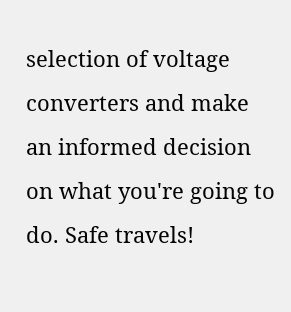selection of voltage converters and make an informed decision on what you're going to do. Safe travels!